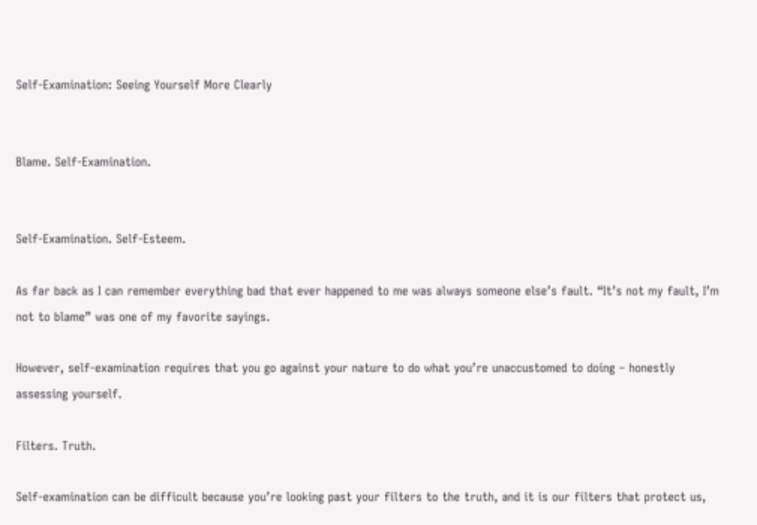Self-Examination: Seeing Yourself More Clearly


Blame. Self-Examination.


Self-Examination. Self-Esteem.

As far back as I can remember everything bad that ever happened to me was always someone else’s fault. “It’s not my fault, I’m not to blame” was one of my favorite sayings.

However, self-examination requires that you go against your nature to do what you’re unaccustomed to doing – honestly assessing yourself.

Filters. Truth.

Self-examination can be difficult because you’re looking past your filters to the truth, and it is our filters that protect us,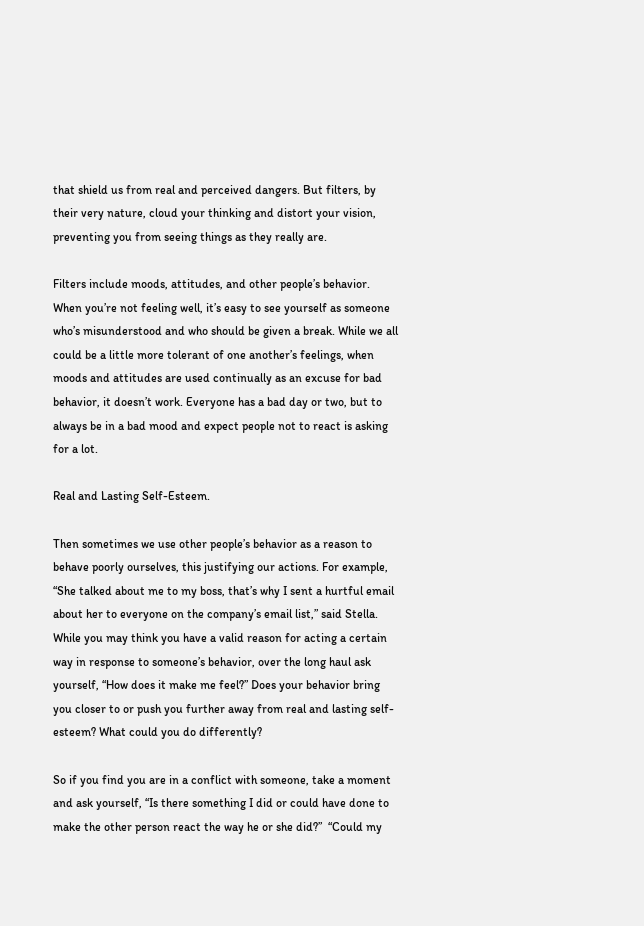that shield us from real and perceived dangers. But filters, by their very nature, cloud your thinking and distort your vision, preventing you from seeing things as they really are.

Filters include moods, attitudes, and other people’s behavior. When you’re not feeling well, it’s easy to see yourself as someone who’s misunderstood and who should be given a break. While we all could be a little more tolerant of one another’s feelings, when moods and attitudes are used continually as an excuse for bad behavior, it doesn’t work. Everyone has a bad day or two, but to always be in a bad mood and expect people not to react is asking for a lot.

Real and Lasting Self-Esteem.

Then sometimes we use other people’s behavior as a reason to behave poorly ourselves, this justifying our actions. For example, “She talked about me to my boss, that’s why I sent a hurtful email about her to everyone on the company’s email list,” said Stella. While you may think you have a valid reason for acting a certain way in response to someone’s behavior, over the long haul ask yourself, “How does it make me feel?” Does your behavior bring you closer to or push you further away from real and lasting self-esteem? What could you do differently?

So if you find you are in a conflict with someone, take a moment and ask yourself, “Is there something I did or could have done to make the other person react the way he or she did?”  “Could my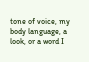tone of voice, my body language, a look, or a word I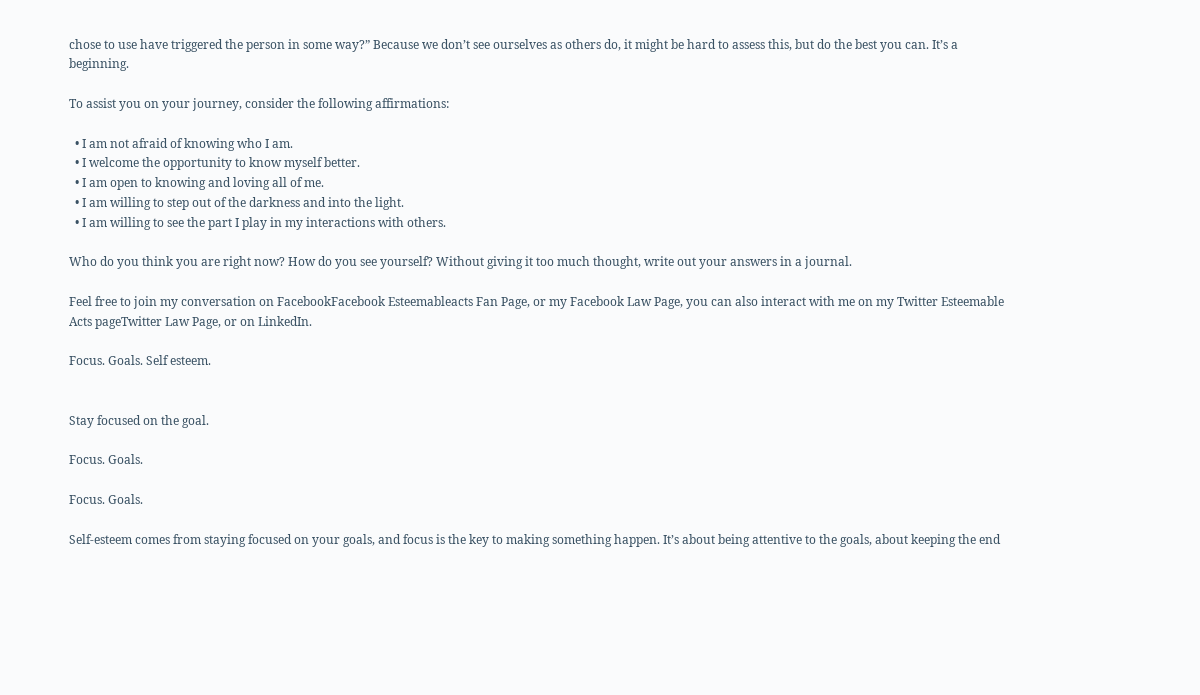chose to use have triggered the person in some way?” Because we don’t see ourselves as others do, it might be hard to assess this, but do the best you can. It’s a beginning.

To assist you on your journey, consider the following affirmations:

  • I am not afraid of knowing who I am.
  • I welcome the opportunity to know myself better.
  • I am open to knowing and loving all of me.
  • I am willing to step out of the darkness and into the light.
  • I am willing to see the part I play in my interactions with others.

Who do you think you are right now? How do you see yourself? Without giving it too much thought, write out your answers in a journal.

Feel free to join my conversation on FacebookFacebook Esteemableacts Fan Page, or my Facebook Law Page, you can also interact with me on my Twitter Esteemable Acts pageTwitter Law Page, or on LinkedIn.

Focus. Goals. Self esteem.


Stay focused on the goal.

Focus. Goals.

Focus. Goals.

Self-esteem comes from staying focused on your goals, and focus is the key to making something happen. It’s about being attentive to the goals, about keeping the end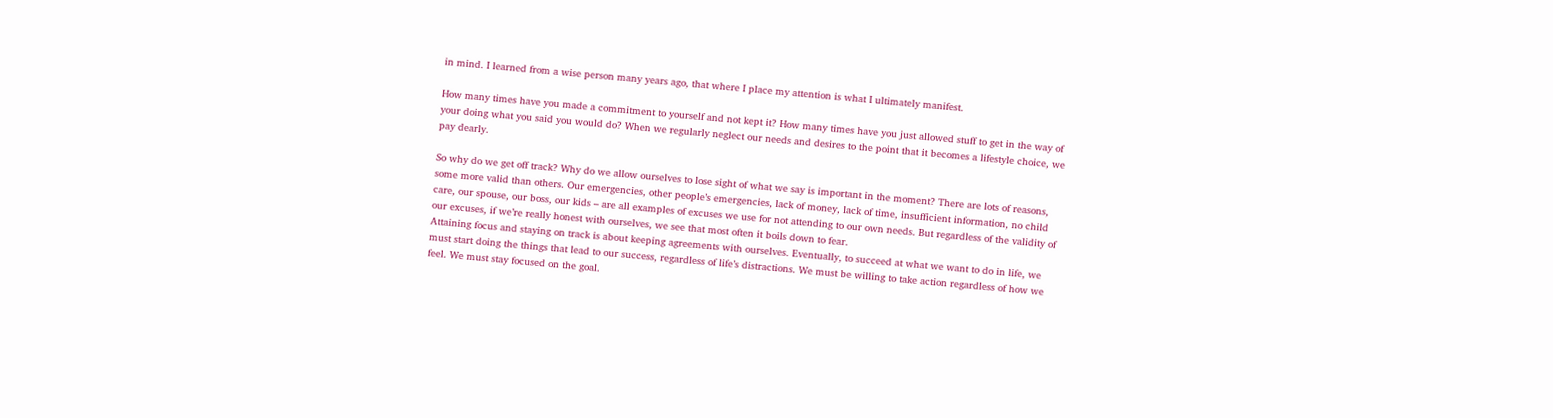in mind. I learned from a wise person many years ago, that where I place my attention is what I ultimately manifest.

How many times have you made a commitment to yourself and not kept it? How many times have you just allowed stuff to get in the way of your doing what you said you would do? When we regularly neglect our needs and desires to the point that it becomes a lifestyle choice, we pay dearly.

So why do we get off track? Why do we allow ourselves to lose sight of what we say is important in the moment? There are lots of reasons, some more valid than others. Our emergencies, other people’s emergencies, lack of money, lack of time, insufficient information, no child care, our spouse, our boss, our kids – are all examples of excuses we use for not attending to our own needs. But regardless of the validity of our excuses, if we’re really honest with ourselves, we see that most often it boils down to fear.
Attaining focus and staying on track is about keeping agreements with ourselves. Eventually, to succeed at what we want to do in life, we must start doing the things that lead to our success, regardless of life’s distractions. We must be willing to take action regardless of how we feel. We must stay focused on the goal.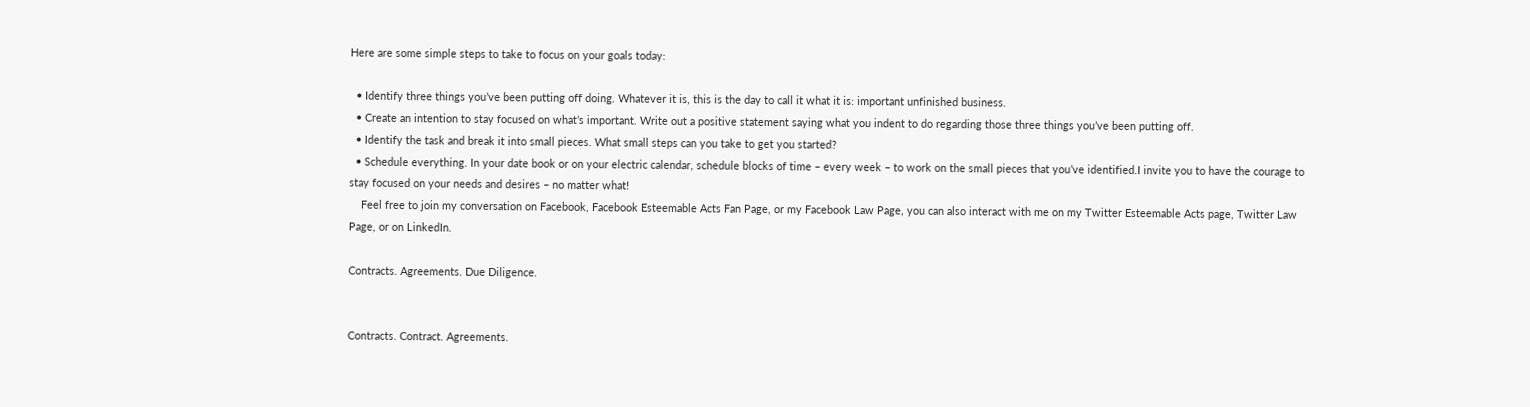Here are some simple steps to take to focus on your goals today:

  • Identify three things you’ve been putting off doing. Whatever it is, this is the day to call it what it is: important unfinished business.
  • Create an intention to stay focused on what’s important. Write out a positive statement saying what you indent to do regarding those three things you’ve been putting off.
  • Identify the task and break it into small pieces. What small steps can you take to get you started?
  • Schedule everything. In your date book or on your electric calendar, schedule blocks of time – every week – to work on the small pieces that you’ve identified.I invite you to have the courage to stay focused on your needs and desires – no matter what!
    Feel free to join my conversation on Facebook, Facebook Esteemable Acts Fan Page, or my Facebook Law Page, you can also interact with me on my Twitter Esteemable Acts page, Twitter Law Page, or on LinkedIn.

Contracts. Agreements. Due Diligence.


Contracts. Contract. Agreements.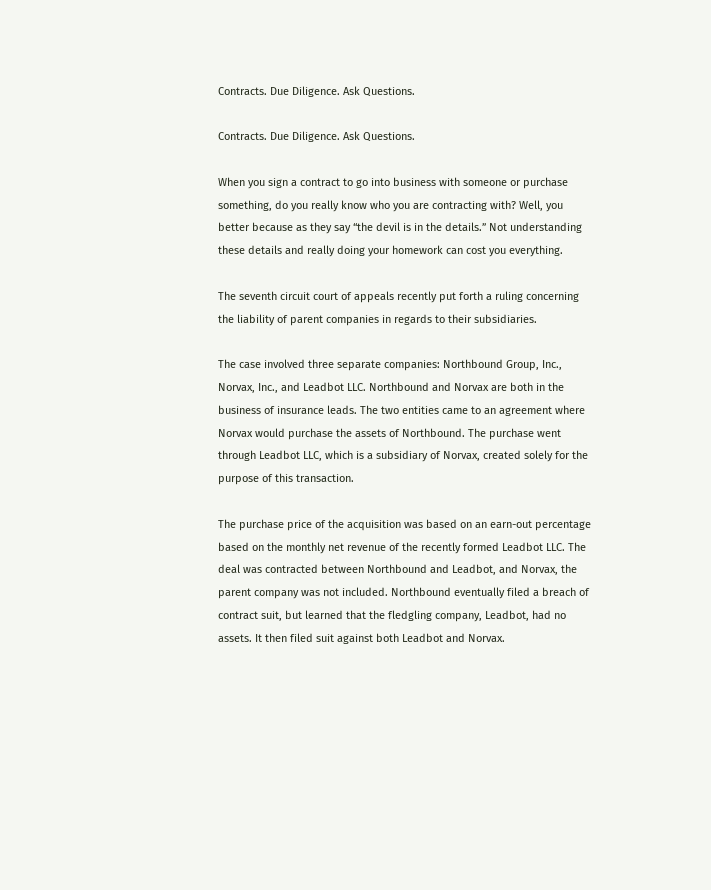Contracts. Due Diligence. Ask Questions.

Contracts. Due Diligence. Ask Questions.

When you sign a contract to go into business with someone or purchase something, do you really know who you are contracting with? Well, you better because as they say “the devil is in the details.” Not understanding these details and really doing your homework can cost you everything.

The seventh circuit court of appeals recently put forth a ruling concerning the liability of parent companies in regards to their subsidiaries.

The case involved three separate companies: Northbound Group, Inc., Norvax, Inc., and Leadbot LLC. Northbound and Norvax are both in the business of insurance leads. The two entities came to an agreement where Norvax would purchase the assets of Northbound. The purchase went through Leadbot LLC, which is a subsidiary of Norvax, created solely for the purpose of this transaction.

The purchase price of the acquisition was based on an earn-out percentage based on the monthly net revenue of the recently formed Leadbot LLC. The deal was contracted between Northbound and Leadbot, and Norvax, the parent company was not included. Northbound eventually filed a breach of contract suit, but learned that the fledgling company, Leadbot, had no assets. It then filed suit against both Leadbot and Norvax.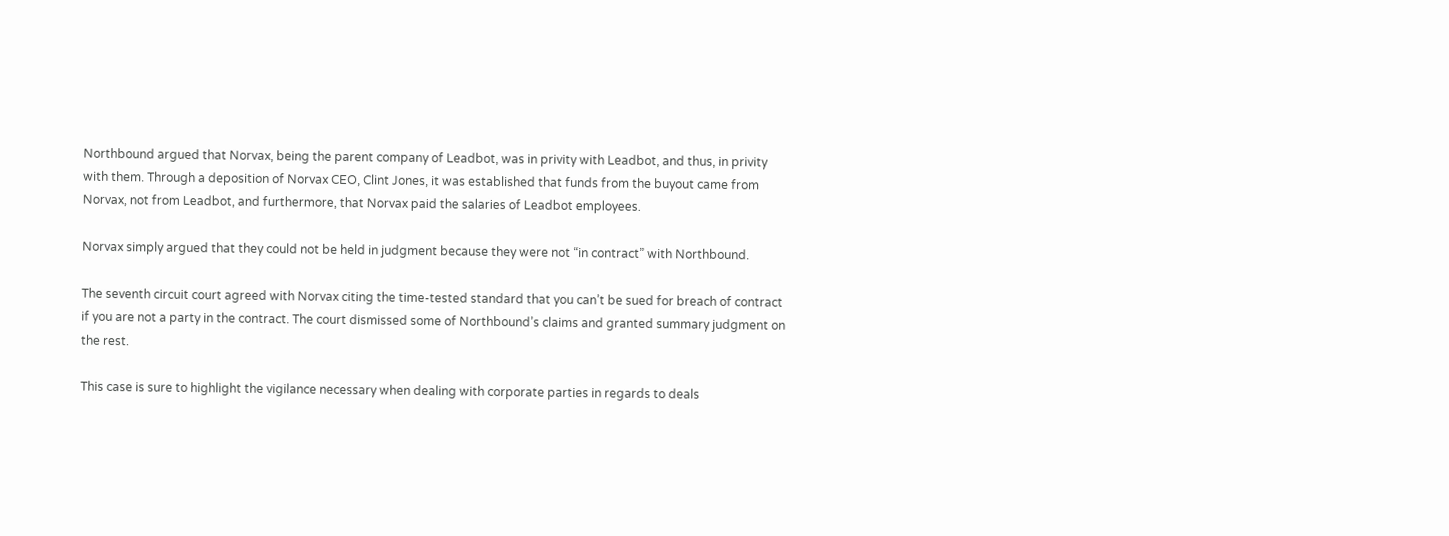Northbound argued that Norvax, being the parent company of Leadbot, was in privity with Leadbot, and thus, in privity with them. Through a deposition of Norvax CEO, Clint Jones, it was established that funds from the buyout came from Norvax, not from Leadbot, and furthermore, that Norvax paid the salaries of Leadbot employees.

Norvax simply argued that they could not be held in judgment because they were not “in contract” with Northbound.

The seventh circuit court agreed with Norvax citing the time-tested standard that you can’t be sued for breach of contract if you are not a party in the contract. The court dismissed some of Northbound’s claims and granted summary judgment on the rest.

This case is sure to highlight the vigilance necessary when dealing with corporate parties in regards to deals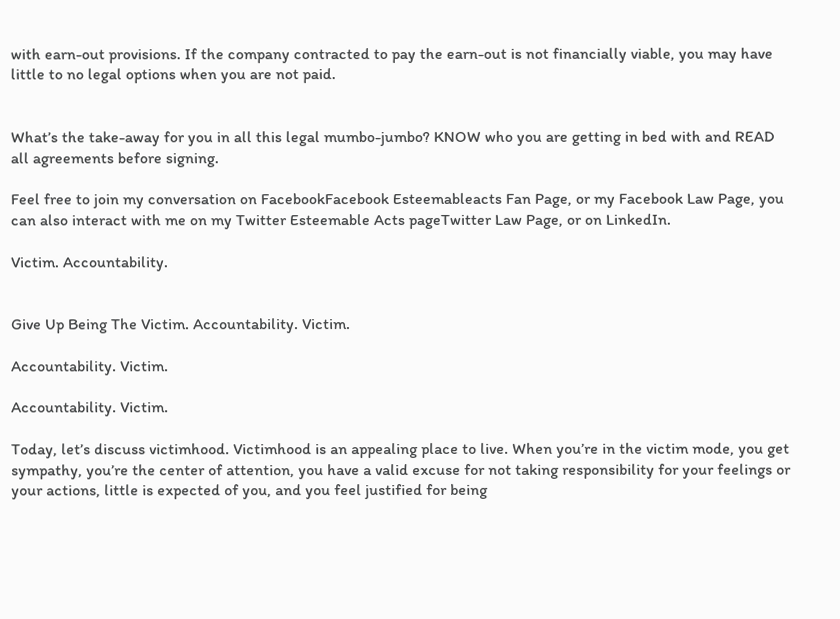with earn-out provisions. If the company contracted to pay the earn-out is not financially viable, you may have little to no legal options when you are not paid.


What’s the take-away for you in all this legal mumbo-jumbo? KNOW who you are getting in bed with and READ all agreements before signing.

Feel free to join my conversation on FacebookFacebook Esteemableacts Fan Page, or my Facebook Law Page, you can also interact with me on my Twitter Esteemable Acts pageTwitter Law Page, or on LinkedIn.

Victim. Accountability.


Give Up Being The Victim. Accountability. Victim.

Accountability. Victim.

Accountability. Victim.

Today, let’s discuss victimhood. Victimhood is an appealing place to live. When you’re in the victim mode, you get sympathy, you’re the center of attention, you have a valid excuse for not taking responsibility for your feelings or your actions, little is expected of you, and you feel justified for being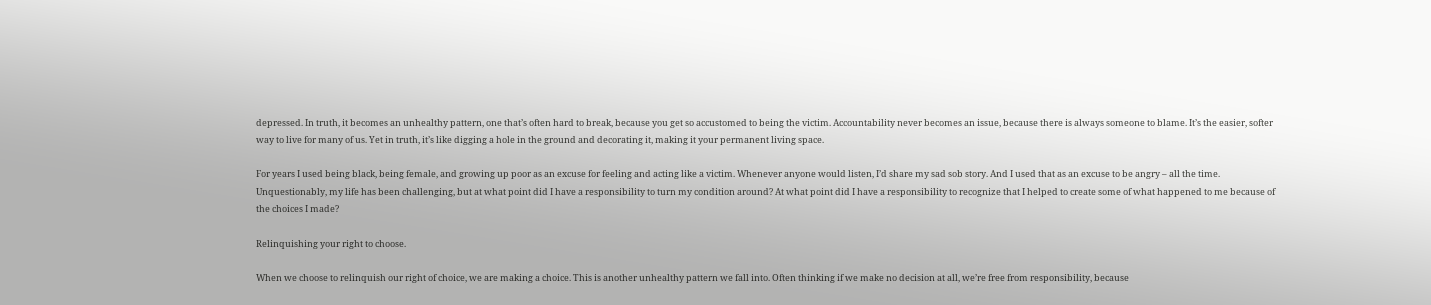depressed. In truth, it becomes an unhealthy pattern, one that’s often hard to break, because you get so accustomed to being the victim. Accountability never becomes an issue, because there is always someone to blame. It’s the easier, softer way to live for many of us. Yet in truth, it’s like digging a hole in the ground and decorating it, making it your permanent living space.

For years I used being black, being female, and growing up poor as an excuse for feeling and acting like a victim. Whenever anyone would listen, I’d share my sad sob story. And I used that as an excuse to be angry – all the time. Unquestionably, my life has been challenging, but at what point did I have a responsibility to turn my condition around? At what point did I have a responsibility to recognize that I helped to create some of what happened to me because of the choices I made?

Relinquishing your right to choose.

When we choose to relinquish our right of choice, we are making a choice. This is another unhealthy pattern we fall into. Often thinking if we make no decision at all, we’re free from responsibility, because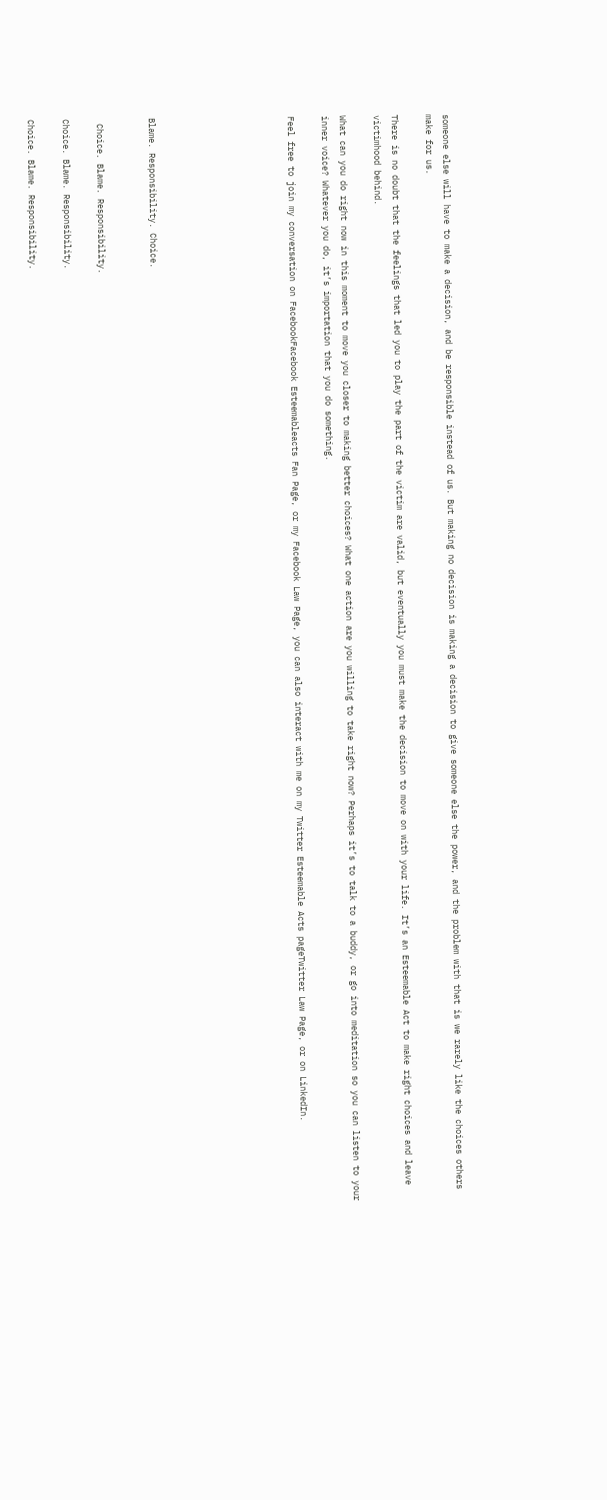someone else will have to make a decision, and be responsible instead of us. But making no decision is making a decision to give someone else the power, and the problem with that is we rarely like the choices others make for us.

There is no doubt that the feelings that led you to play the part of the victim are valid, but eventually you must make the decision to move on with your life. It’s an Esteemable Act to make right choices and leave victimhood behind.

What can you do right now in this moment to move you closer to making better choices? What one action are you willing to take right now? Perhaps it’s to talk to a buddy, or go into meditation so you can listen to your inner voice? Whatever you do, it’s importation that you do something.

Feel free to join my conversation on FacebookFacebook Esteemableacts Fan Page, or my Facebook Law Page, you can also interact with me on my Twitter Esteemable Acts pageTwitter Law Page, or on LinkedIn.







Blame. Responsibility. Choice.


 Choice. Blame. Responsibility.

Choice. Blame. Responsibility.

Choice. Blame. Responsibility.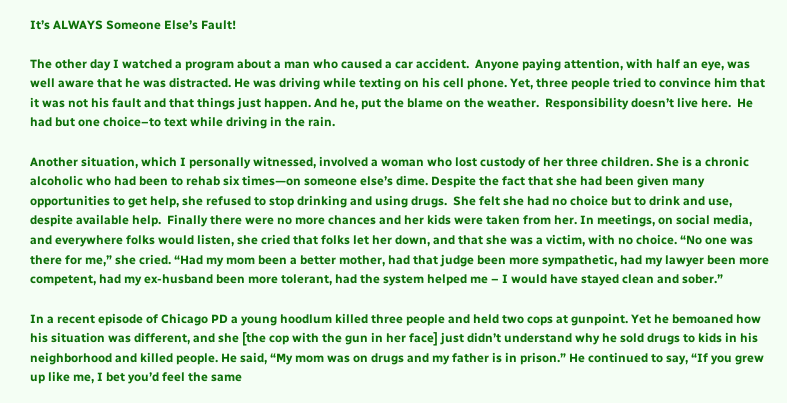It’s ALWAYS Someone Else’s Fault!

The other day I watched a program about a man who caused a car accident.  Anyone paying attention, with half an eye, was well aware that he was distracted. He was driving while texting on his cell phone. Yet, three people tried to convince him that it was not his fault and that things just happen. And he, put the blame on the weather.  Responsibility doesn’t live here.  He had but one choice–to text while driving in the rain.

Another situation, which I personally witnessed, involved a woman who lost custody of her three children. She is a chronic alcoholic who had been to rehab six times—on someone else’s dime. Despite the fact that she had been given many opportunities to get help, she refused to stop drinking and using drugs.  She felt she had no choice but to drink and use, despite available help.  Finally there were no more chances and her kids were taken from her. In meetings, on social media, and everywhere folks would listen, she cried that folks let her down, and that she was a victim, with no choice. “No one was there for me,” she cried. “Had my mom been a better mother, had that judge been more sympathetic, had my lawyer been more competent, had my ex-husband been more tolerant, had the system helped me – I would have stayed clean and sober.”

In a recent episode of Chicago PD a young hoodlum killed three people and held two cops at gunpoint. Yet he bemoaned how his situation was different, and she [the cop with the gun in her face] just didn’t understand why he sold drugs to kids in his neighborhood and killed people. He said, “My mom was on drugs and my father is in prison.” He continued to say, “If you grew up like me, I bet you’d feel the same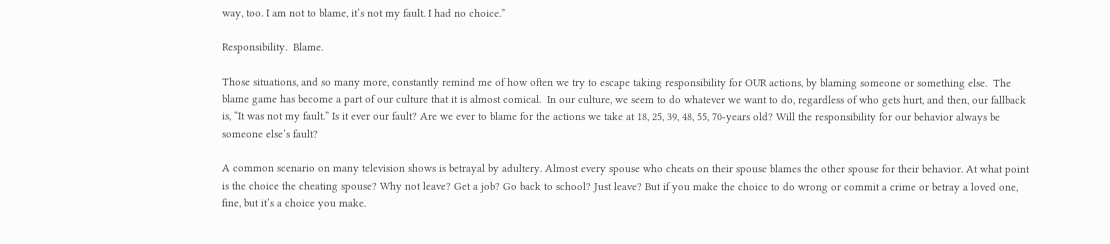way, too. I am not to blame, it’s not my fault. I had no choice.”

Responsibility.  Blame.

Those situations, and so many more, constantly remind me of how often we try to escape taking responsibility for OUR actions, by blaming someone or something else.  The blame game has become a part of our culture that it is almost comical.  In our culture, we seem to do whatever we want to do, regardless of who gets hurt, and then, our fallback is, “It was not my fault.” Is it ever our fault? Are we ever to blame for the actions we take at 18, 25, 39, 48, 55, 70-years old? Will the responsibility for our behavior always be someone else’s fault?

A common scenario on many television shows is betrayal by adultery. Almost every spouse who cheats on their spouse blames the other spouse for their behavior. At what point is the choice the cheating spouse? Why not leave? Get a job? Go back to school? Just leave? But if you make the choice to do wrong or commit a crime or betray a loved one, fine, but it’s a choice you make.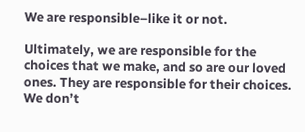We are responsible–like it or not.

Ultimately, we are responsible for the choices that we make, and so are our loved ones. They are responsible for their choices. We don’t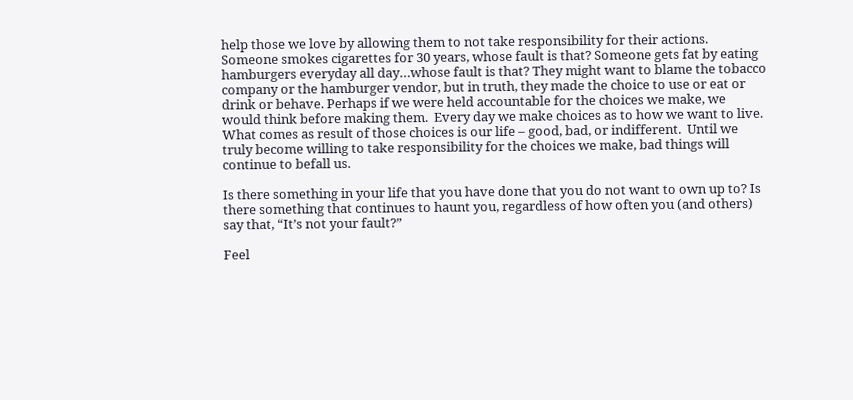help those we love by allowing them to not take responsibility for their actions.  Someone smokes cigarettes for 30 years, whose fault is that? Someone gets fat by eating hamburgers everyday all day…whose fault is that? They might want to blame the tobacco company or the hamburger vendor, but in truth, they made the choice to use or eat or drink or behave. Perhaps if we were held accountable for the choices we make, we would think before making them.  Every day we make choices as to how we want to live. What comes as result of those choices is our life – good, bad, or indifferent.  Until we truly become willing to take responsibility for the choices we make, bad things will continue to befall us.

Is there something in your life that you have done that you do not want to own up to? Is there something that continues to haunt you, regardless of how often you (and others) say that, “It’s not your fault?”

Feel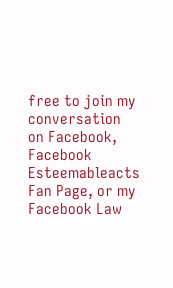free to join my conversation on Facebook, Facebook Esteemableacts Fan Page, or my Facebook Law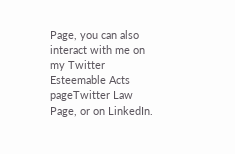Page, you can also interact with me on my Twitter Esteemable Acts pageTwitter Law Page, or on LinkedIn.